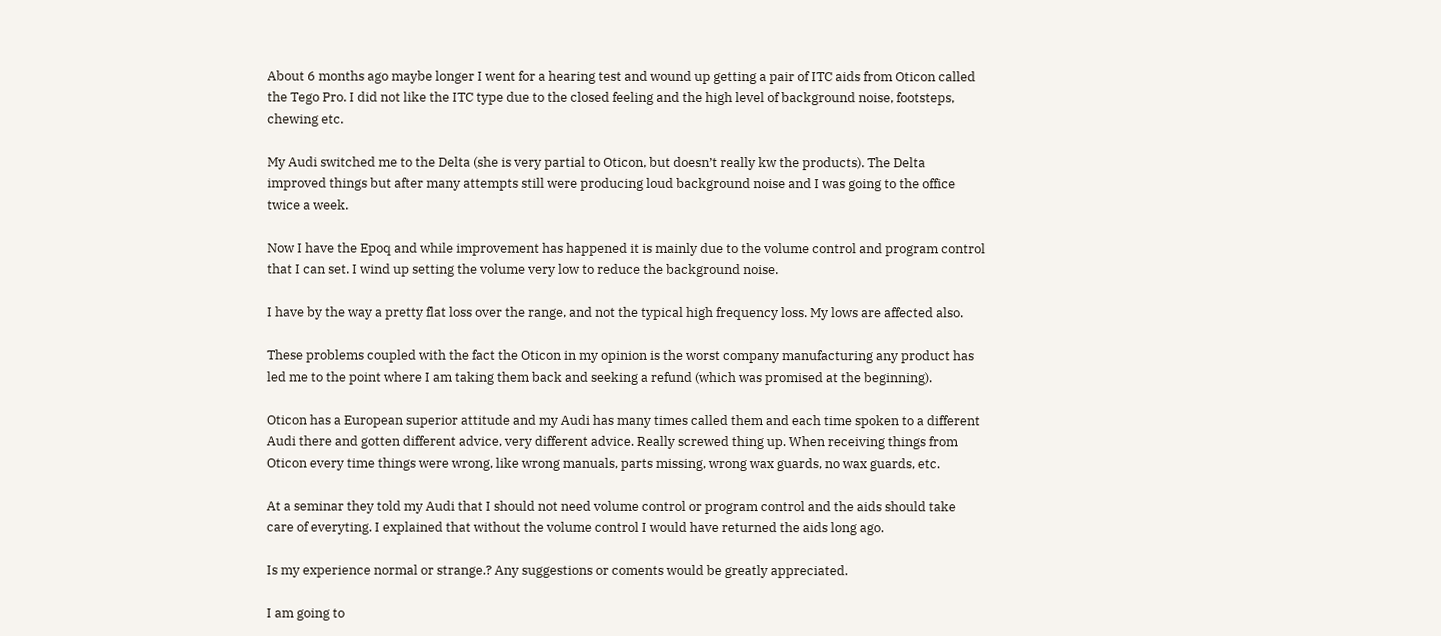About 6 months ago maybe longer I went for a hearing test and wound up getting a pair of ITC aids from Oticon called the Tego Pro. I did not like the ITC type due to the closed feeling and the high level of background noise, footsteps, chewing etc.

My Audi switched me to the Delta (she is very partial to Oticon, but doesn’t really kw the products). The Delta improved things but after many attempts still were producing loud background noise and I was going to the office twice a week.

Now I have the Epoq and while improvement has happened it is mainly due to the volume control and program control that I can set. I wind up setting the volume very low to reduce the background noise.

I have by the way a pretty flat loss over the range, and not the typical high frequency loss. My lows are affected also.

These problems coupled with the fact the Oticon in my opinion is the worst company manufacturing any product has led me to the point where I am taking them back and seeking a refund (which was promised at the beginning).

Oticon has a European superior attitude and my Audi has many times called them and each time spoken to a different Audi there and gotten different advice, very different advice. Really screwed thing up. When receiving things from Oticon every time things were wrong, like wrong manuals, parts missing, wrong wax guards, no wax guards, etc.

At a seminar they told my Audi that I should not need volume control or program control and the aids should take care of everyting. I explained that without the volume control I would have returned the aids long ago.

Is my experience normal or strange.? Any suggestions or coments would be greatly appreciated.

I am going to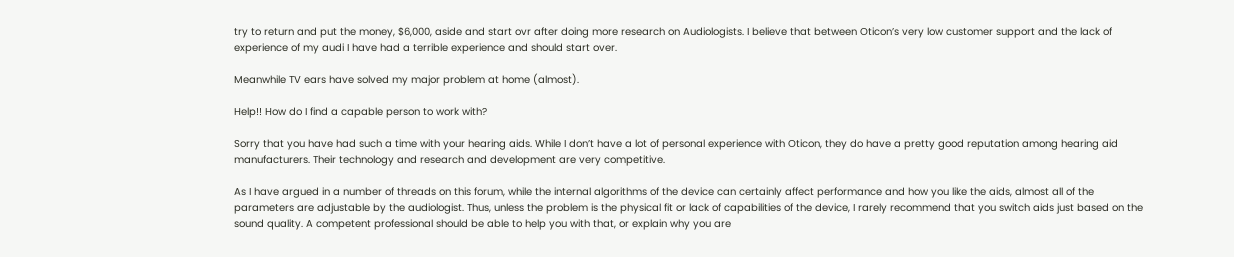try to return and put the money, $6,000, aside and start ovr after doing more research on Audiologists. I believe that between Oticon’s very low customer support and the lack of experience of my audi I have had a terrible experience and should start over.

Meanwhile TV ears have solved my major problem at home (almost).

Help!! How do I find a capable person to work with?

Sorry that you have had such a time with your hearing aids. While I don’t have a lot of personal experience with Oticon, they do have a pretty good reputation among hearing aid manufacturers. Their technology and research and development are very competitive.

As I have argued in a number of threads on this forum, while the internal algorithms of the device can certainly affect performance and how you like the aids, almost all of the parameters are adjustable by the audiologist. Thus, unless the problem is the physical fit or lack of capabilities of the device, I rarely recommend that you switch aids just based on the sound quality. A competent professional should be able to help you with that, or explain why you are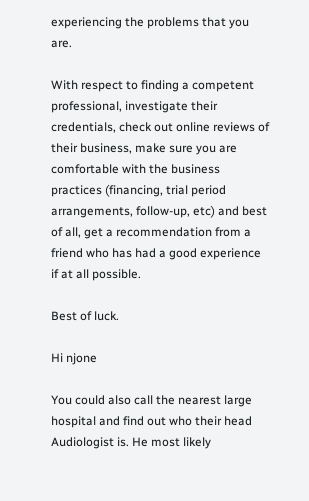experiencing the problems that you are.

With respect to finding a competent professional, investigate their credentials, check out online reviews of their business, make sure you are comfortable with the business practices (financing, trial period arrangements, follow-up, etc) and best of all, get a recommendation from a friend who has had a good experience if at all possible.

Best of luck.

Hi njone

You could also call the nearest large hospital and find out who their head Audiologist is. He most likely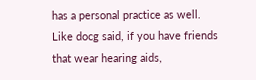has a personal practice as well. Like docg said, if you have friends that wear hearing aids,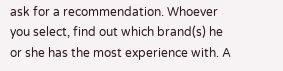ask for a recommendation. Whoever you select, find out which brand(s) he or she has the most experience with. A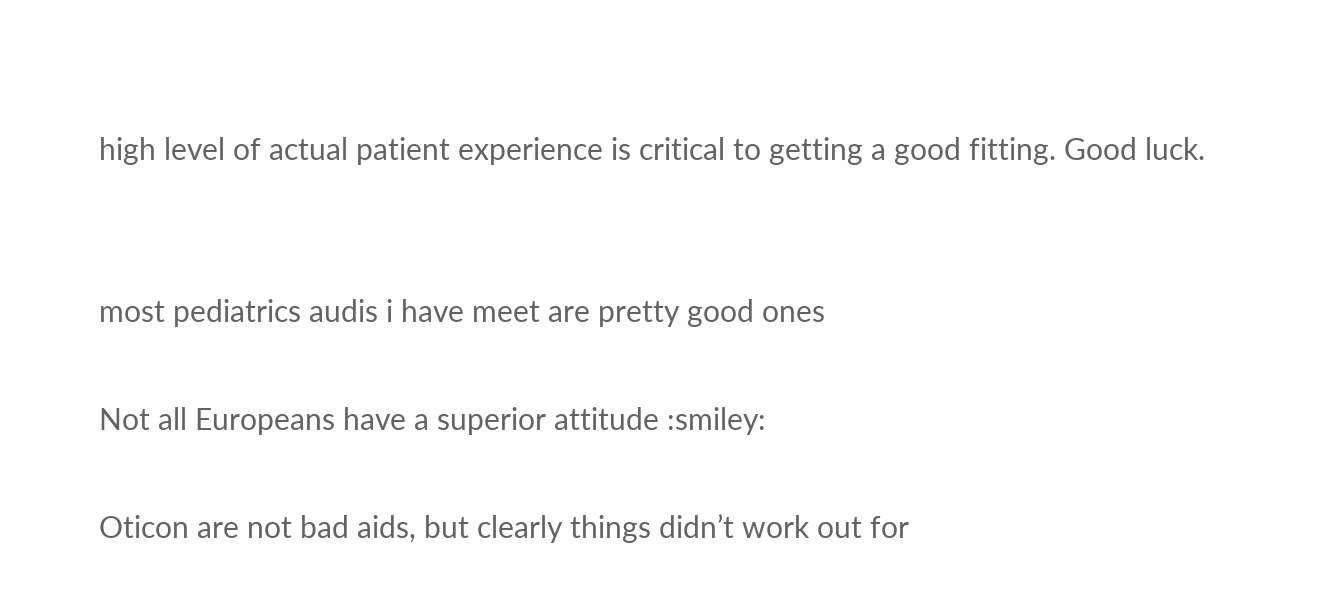high level of actual patient experience is critical to getting a good fitting. Good luck.


most pediatrics audis i have meet are pretty good ones

Not all Europeans have a superior attitude :smiley:

Oticon are not bad aids, but clearly things didn’t work out for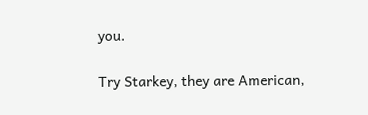you.

Try Starkey, they are American,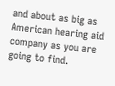and about as big as American hearing aid company as you are going to find.